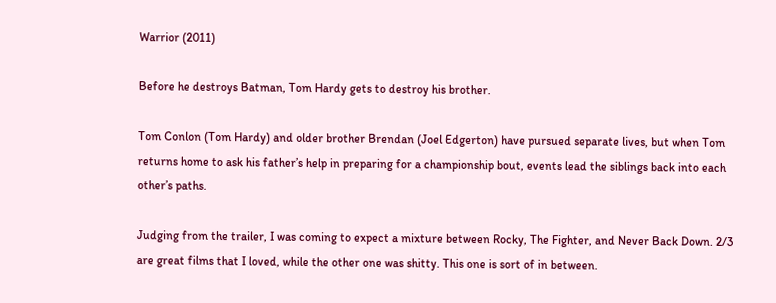Warrior (2011)

Before he destroys Batman, Tom Hardy gets to destroy his brother.

Tom Conlon (Tom Hardy) and older brother Brendan (Joel Edgerton) have pursued separate lives, but when Tom returns home to ask his father’s help in preparing for a championship bout, events lead the siblings back into each other’s paths.

Judging from the trailer, I was coming to expect a mixture between Rocky, The Fighter, and Never Back Down. 2/3 are great films that I loved, while the other one was shitty. This one is sort of in between.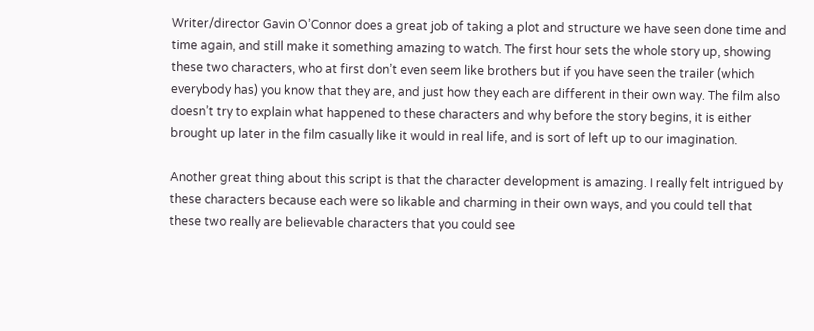Writer/director Gavin O’Connor does a great job of taking a plot and structure we have seen done time and time again, and still make it something amazing to watch. The first hour sets the whole story up, showing these two characters, who at first don’t even seem like brothers but if you have seen the trailer (which everybody has) you know that they are, and just how they each are different in their own way. The film also doesn’t try to explain what happened to these characters and why before the story begins, it is either brought up later in the film casually like it would in real life, and is sort of left up to our imagination.

Another great thing about this script is that the character development is amazing. I really felt intrigued by these characters because each were so likable and charming in their own ways, and you could tell that these two really are believable characters that you could see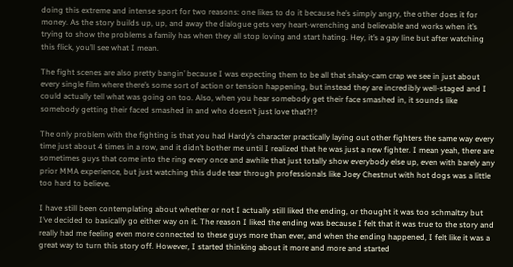doing this extreme and intense sport for two reasons: one likes to do it because he’s simply angry, the other does it for money. As the story builds up, up, and away the dialogue gets very heart-wrenching and believable and works when it’s trying to show the problems a family has when they all stop loving and start hating. Hey, it’s a gay line but after watching this flick, you’ll see what I mean.

The fight scenes are also pretty bangin’ because I was expecting them to be all that shaky-cam crap we see in just about every single film where there’s some sort of action or tension happening, but instead they are incredibly well-staged and I could actually tell what was going on too. Also, when you hear somebody get their face smashed in, it sounds like somebody getting their faced smashed in and who doesn’t just love that?!?

The only problem with the fighting is that you had Hardy’s character practically laying out other fighters the same way every time just about 4 times in a row, and it didn’t bother me until I realized that he was just a new fighter. I mean yeah, there are sometimes guys that come into the ring every once and awhile that just totally show everybody else up, even with barely any prior MMA experience, but just watching this dude tear through professionals like Joey Chestnut with hot dogs was a little too hard to believe.

I have still been contemplating about whether or not I actually still liked the ending, or thought it was too schmaltzy but I’ve decided to basically go either way on it. The reason I liked the ending was because I felt that it was true to the story and really had me feeling even more connected to these guys more than ever, and when the ending happened, I felt like it was a great way to turn this story off. However, I started thinking about it more and more and started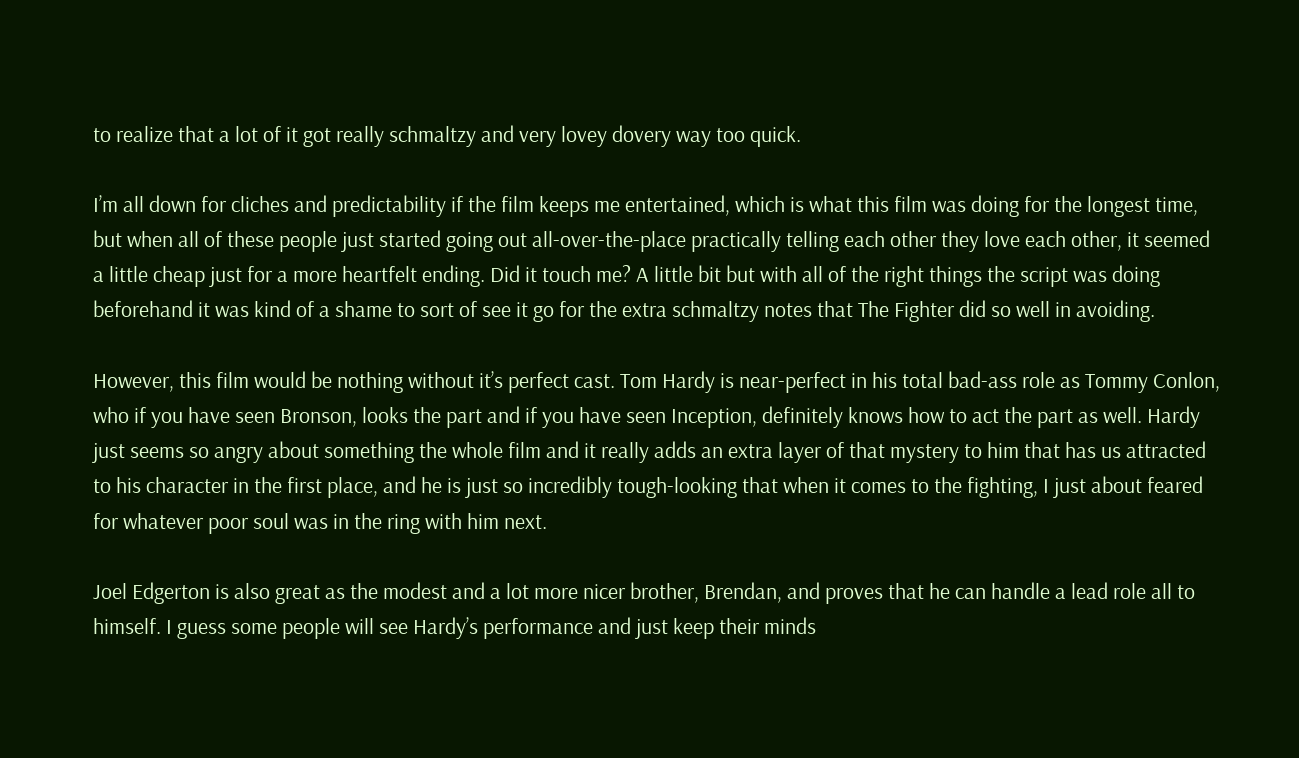to realize that a lot of it got really schmaltzy and very lovey dovery way too quick.

I’m all down for cliches and predictability if the film keeps me entertained, which is what this film was doing for the longest time, but when all of these people just started going out all-over-the-place practically telling each other they love each other, it seemed a little cheap just for a more heartfelt ending. Did it touch me? A little bit but with all of the right things the script was doing beforehand it was kind of a shame to sort of see it go for the extra schmaltzy notes that The Fighter did so well in avoiding.

However, this film would be nothing without it’s perfect cast. Tom Hardy is near-perfect in his total bad-ass role as Tommy Conlon, who if you have seen Bronson, looks the part and if you have seen Inception, definitely knows how to act the part as well. Hardy just seems so angry about something the whole film and it really adds an extra layer of that mystery to him that has us attracted to his character in the first place, and he is just so incredibly tough-looking that when it comes to the fighting, I just about feared for whatever poor soul was in the ring with him next.

Joel Edgerton is also great as the modest and a lot more nicer brother, Brendan, and proves that he can handle a lead role all to himself. I guess some people will see Hardy’s performance and just keep their minds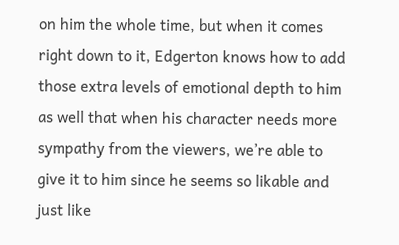on him the whole time, but when it comes right down to it, Edgerton knows how to add those extra levels of emotional depth to him as well that when his character needs more sympathy from the viewers, we’re able to give it to him since he seems so likable and just like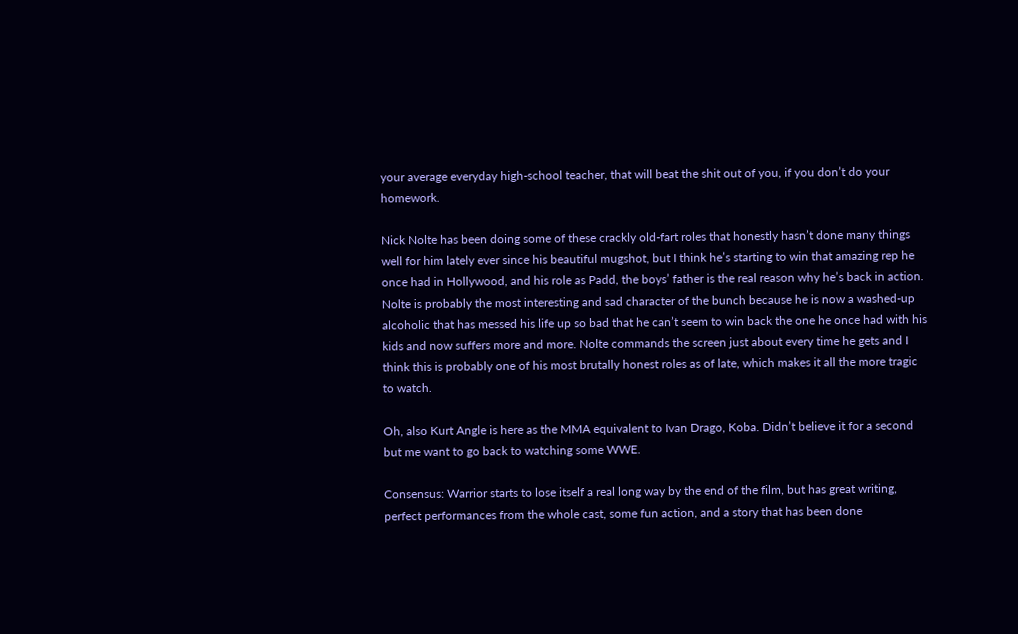your average everyday high-school teacher, that will beat the shit out of you, if you don’t do your homework.

Nick Nolte has been doing some of these crackly old-fart roles that honestly hasn’t done many things well for him lately ever since his beautiful mugshot, but I think he’s starting to win that amazing rep he once had in Hollywood, and his role as Padd, the boys’ father is the real reason why he’s back in action. Nolte is probably the most interesting and sad character of the bunch because he is now a washed-up alcoholic that has messed his life up so bad that he can’t seem to win back the one he once had with his kids and now suffers more and more. Nolte commands the screen just about every time he gets and I think this is probably one of his most brutally honest roles as of late, which makes it all the more tragic to watch.

Oh, also Kurt Angle is here as the MMA equivalent to Ivan Drago, Koba. Didn’t believe it for a second but me want to go back to watching some WWE.

Consensus: Warrior starts to lose itself a real long way by the end of the film, but has great writing, perfect performances from the whole cast, some fun action, and a story that has been done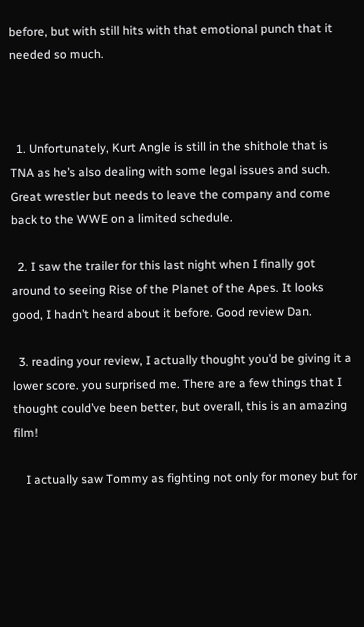before, but with still hits with that emotional punch that it needed so much.



  1. Unfortunately, Kurt Angle is still in the shithole that is TNA as he’s also dealing with some legal issues and such. Great wrestler but needs to leave the company and come back to the WWE on a limited schedule.

  2. I saw the trailer for this last night when I finally got around to seeing Rise of the Planet of the Apes. It looks good, I hadn’t heard about it before. Good review Dan.

  3. reading your review, I actually thought you’d be giving it a lower score. you surprised me. There are a few things that I thought could’ve been better, but overall, this is an amazing film!

    I actually saw Tommy as fighting not only for money but for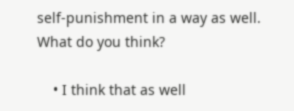self-punishment in a way as well. What do you think?

    • I think that as well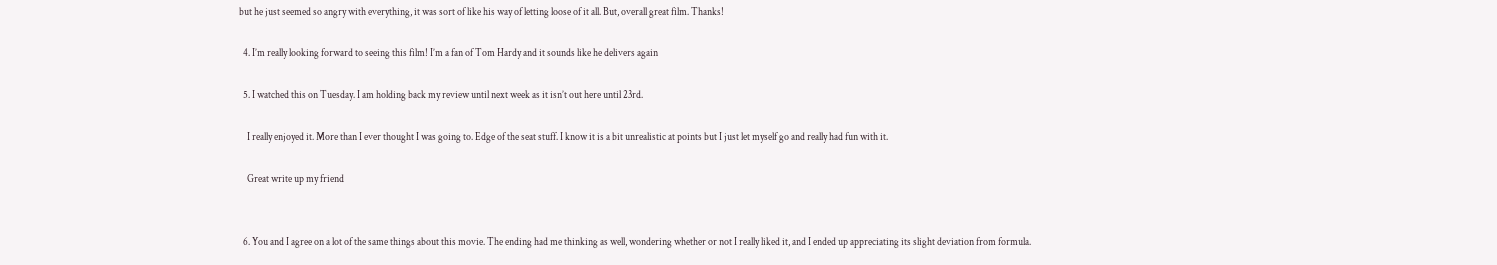but he just seemed so angry with everything, it was sort of like his way of letting loose of it all. But, overall great film. Thanks!

  4. I’m really looking forward to seeing this film! I’m a fan of Tom Hardy and it sounds like he delivers again

  5. I watched this on Tuesday. I am holding back my review until next week as it isn’t out here until 23rd.

    I really enjoyed it. More than I ever thought I was going to. Edge of the seat stuff. I know it is a bit unrealistic at points but I just let myself go and really had fun with it.

    Great write up my friend


  6. You and I agree on a lot of the same things about this movie. The ending had me thinking as well, wondering whether or not I really liked it, and I ended up appreciating its slight deviation from formula.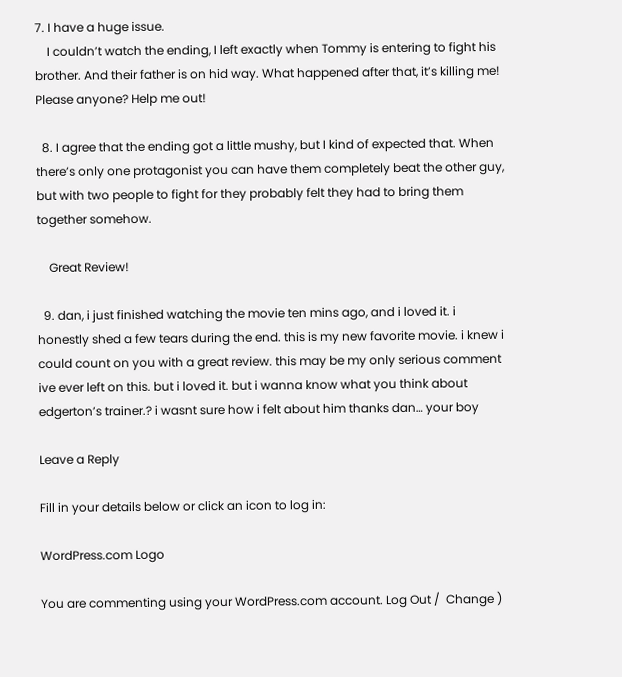7. I have a huge issue.
    I couldn’t watch the ending, I left exactly when Tommy is entering to fight his brother. And their father is on hid way. What happened after that, it’s killing me! Please anyone? Help me out!

  8. I agree that the ending got a little mushy, but I kind of expected that. When there’s only one protagonist you can have them completely beat the other guy, but with two people to fight for they probably felt they had to bring them together somehow.

    Great Review!

  9. dan, i just finished watching the movie ten mins ago, and i loved it. i honestly shed a few tears during the end. this is my new favorite movie. i knew i could count on you with a great review. this may be my only serious comment ive ever left on this. but i loved it. but i wanna know what you think about edgerton’s trainer.? i wasnt sure how i felt about him thanks dan… your boy

Leave a Reply

Fill in your details below or click an icon to log in:

WordPress.com Logo

You are commenting using your WordPress.com account. Log Out /  Change )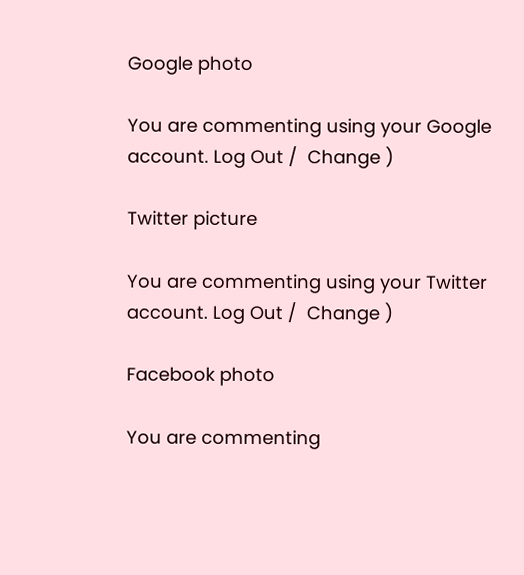Google photo

You are commenting using your Google account. Log Out /  Change )

Twitter picture

You are commenting using your Twitter account. Log Out /  Change )

Facebook photo

You are commenting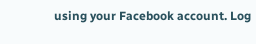using your Facebook account. Log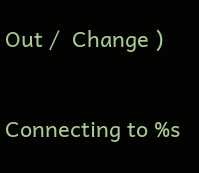Out /  Change )

Connecting to %s